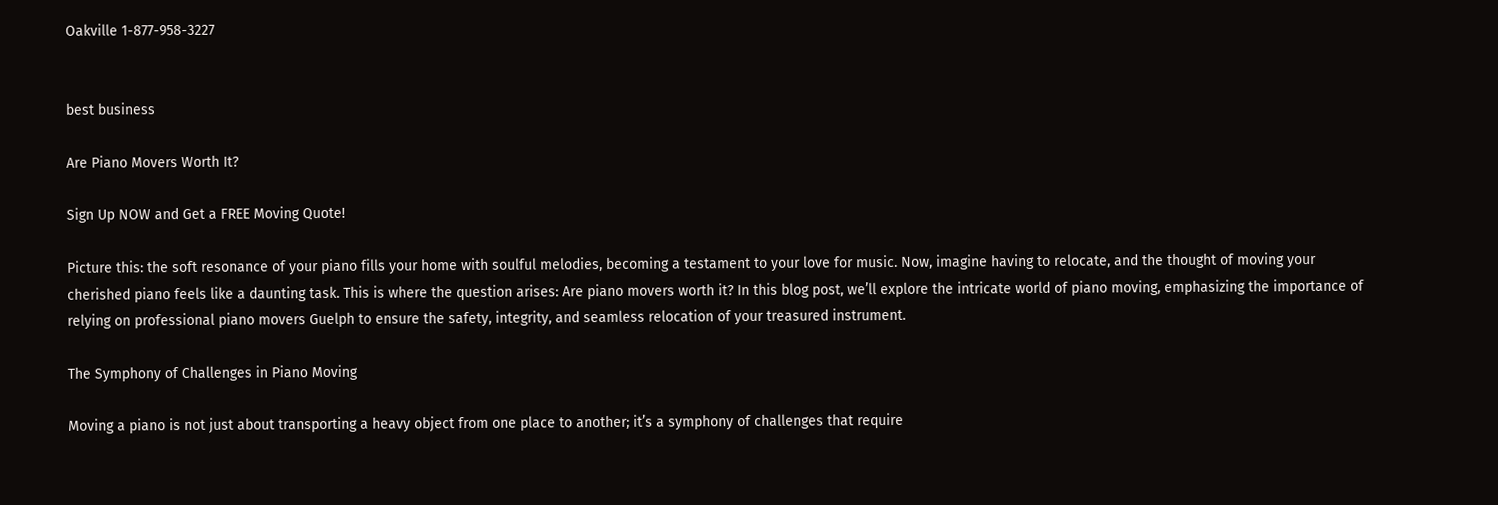Oakville 1-877-958-3227


best business

Are Piano Movers Worth It?

Sign Up NOW and Get a FREE Moving Quote!

Picture this: the soft resonance of your piano fills your home with soulful melodies, becoming a testament to your love for music. Now, imagine having to relocate, and the thought of moving your cherished piano feels like a daunting task. This is where the question arises: Are piano movers worth it? In this blog post, we’ll explore the intricate world of piano moving, emphasizing the importance of relying on professional piano movers Guelph to ensure the safety, integrity, and seamless relocation of your treasured instrument.

The Symphony of Challenges in Piano Moving

Moving a piano is not just about transporting a heavy object from one place to another; it’s a symphony of challenges that require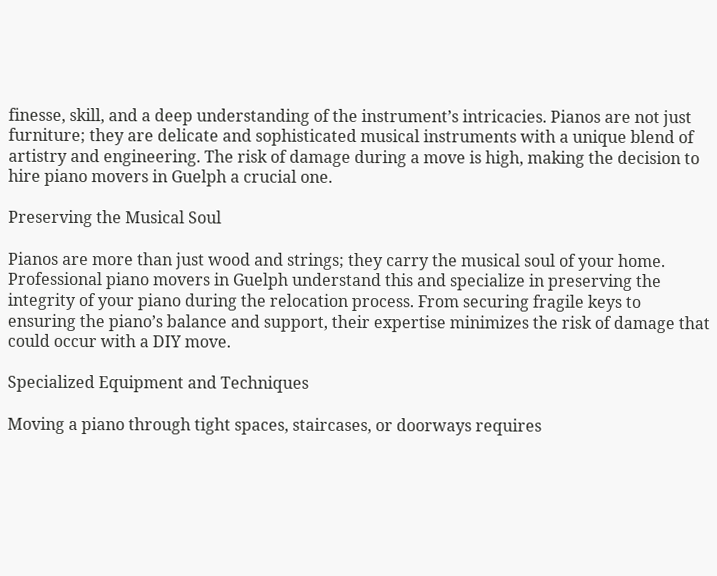finesse, skill, and a deep understanding of the instrument’s intricacies. Pianos are not just furniture; they are delicate and sophisticated musical instruments with a unique blend of artistry and engineering. The risk of damage during a move is high, making the decision to hire piano movers in Guelph a crucial one.

Preserving the Musical Soul

Pianos are more than just wood and strings; they carry the musical soul of your home. Professional piano movers in Guelph understand this and specialize in preserving the integrity of your piano during the relocation process. From securing fragile keys to ensuring the piano’s balance and support, their expertise minimizes the risk of damage that could occur with a DIY move.

Specialized Equipment and Techniques

Moving a piano through tight spaces, staircases, or doorways requires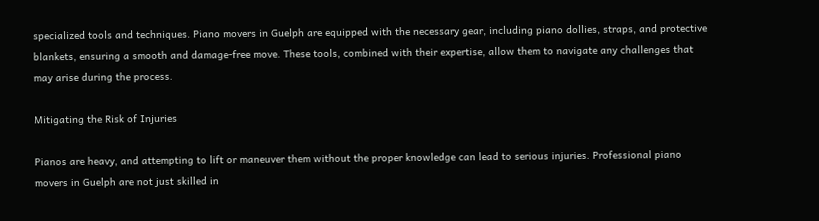specialized tools and techniques. Piano movers in Guelph are equipped with the necessary gear, including piano dollies, straps, and protective blankets, ensuring a smooth and damage-free move. These tools, combined with their expertise, allow them to navigate any challenges that may arise during the process.

Mitigating the Risk of Injuries

Pianos are heavy, and attempting to lift or maneuver them without the proper knowledge can lead to serious injuries. Professional piano movers in Guelph are not just skilled in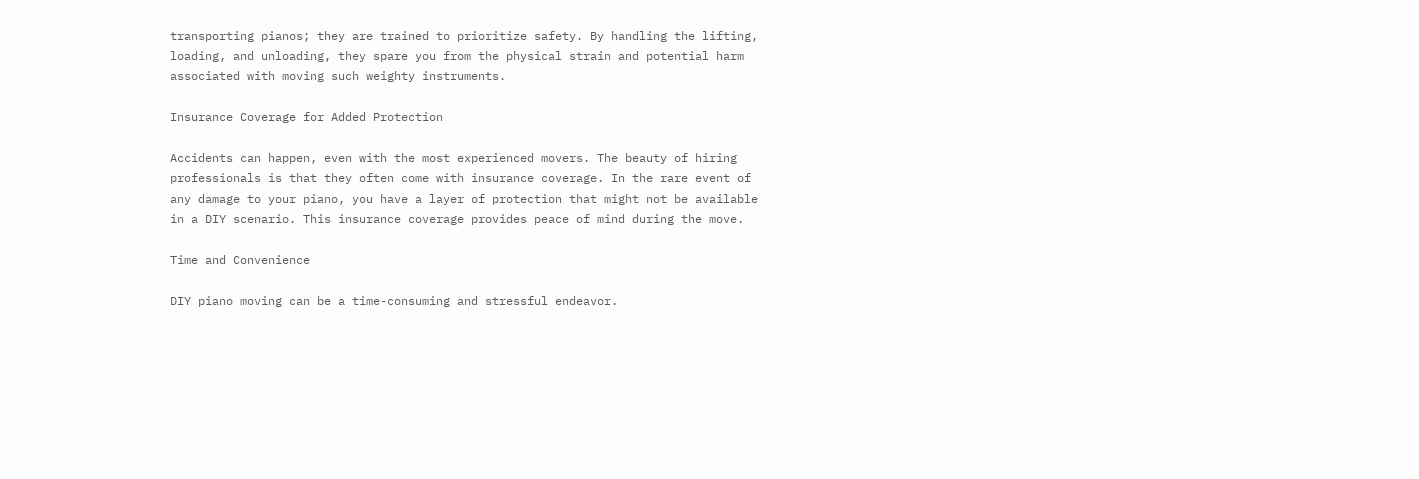transporting pianos; they are trained to prioritize safety. By handling the lifting, loading, and unloading, they spare you from the physical strain and potential harm associated with moving such weighty instruments.

Insurance Coverage for Added Protection

Accidents can happen, even with the most experienced movers. The beauty of hiring professionals is that they often come with insurance coverage. In the rare event of any damage to your piano, you have a layer of protection that might not be available in a DIY scenario. This insurance coverage provides peace of mind during the move.

Time and Convenience

DIY piano moving can be a time-consuming and stressful endeavor.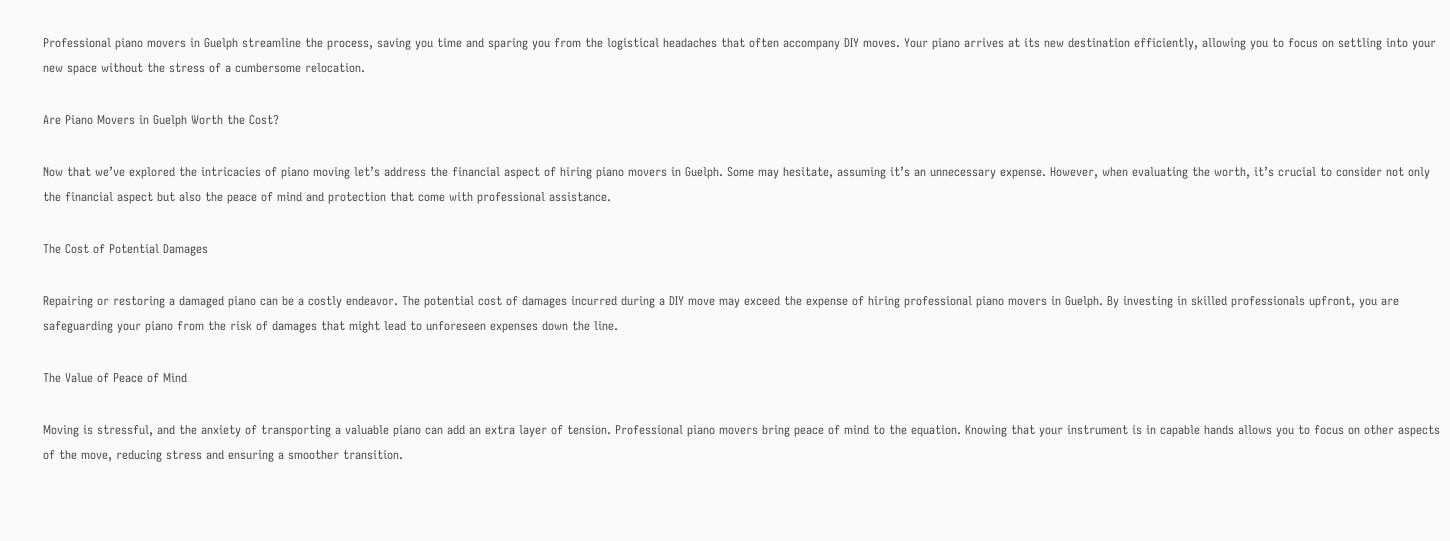Professional piano movers in Guelph streamline the process, saving you time and sparing you from the logistical headaches that often accompany DIY moves. Your piano arrives at its new destination efficiently, allowing you to focus on settling into your new space without the stress of a cumbersome relocation.

Are Piano Movers in Guelph Worth the Cost?

Now that we’ve explored the intricacies of piano moving let’s address the financial aspect of hiring piano movers in Guelph. Some may hesitate, assuming it’s an unnecessary expense. However, when evaluating the worth, it’s crucial to consider not only the financial aspect but also the peace of mind and protection that come with professional assistance.

The Cost of Potential Damages

Repairing or restoring a damaged piano can be a costly endeavor. The potential cost of damages incurred during a DIY move may exceed the expense of hiring professional piano movers in Guelph. By investing in skilled professionals upfront, you are safeguarding your piano from the risk of damages that might lead to unforeseen expenses down the line.

The Value of Peace of Mind

Moving is stressful, and the anxiety of transporting a valuable piano can add an extra layer of tension. Professional piano movers bring peace of mind to the equation. Knowing that your instrument is in capable hands allows you to focus on other aspects of the move, reducing stress and ensuring a smoother transition.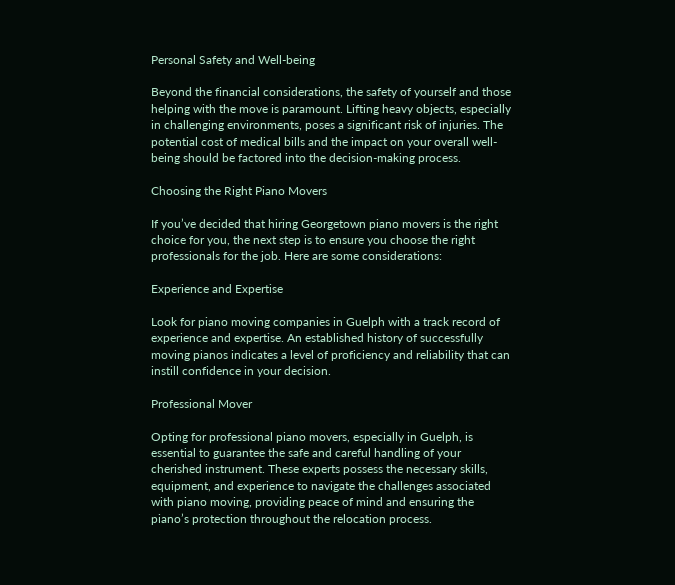Personal Safety and Well-being

Beyond the financial considerations, the safety of yourself and those helping with the move is paramount. Lifting heavy objects, especially in challenging environments, poses a significant risk of injuries. The potential cost of medical bills and the impact on your overall well-being should be factored into the decision-making process.

Choosing the Right Piano Movers

If you’ve decided that hiring Georgetown piano movers is the right choice for you, the next step is to ensure you choose the right professionals for the job. Here are some considerations:

Experience and Expertise

Look for piano moving companies in Guelph with a track record of experience and expertise. An established history of successfully moving pianos indicates a level of proficiency and reliability that can instill confidence in your decision.

Professional Mover

Opting for professional piano movers, especially in Guelph, is essential to guarantee the safe and careful handling of your cherished instrument. These experts possess the necessary skills, equipment, and experience to navigate the challenges associated with piano moving, providing peace of mind and ensuring the piano’s protection throughout the relocation process.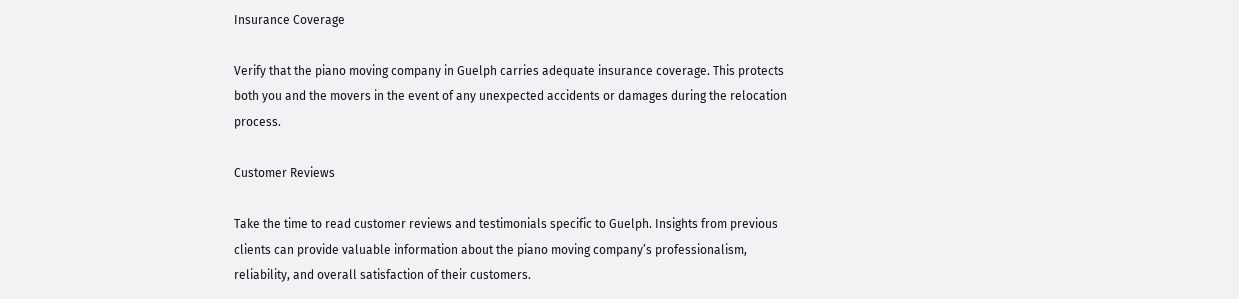Insurance Coverage

Verify that the piano moving company in Guelph carries adequate insurance coverage. This protects both you and the movers in the event of any unexpected accidents or damages during the relocation process.

Customer Reviews

Take the time to read customer reviews and testimonials specific to Guelph. Insights from previous clients can provide valuable information about the piano moving company’s professionalism, reliability, and overall satisfaction of their customers.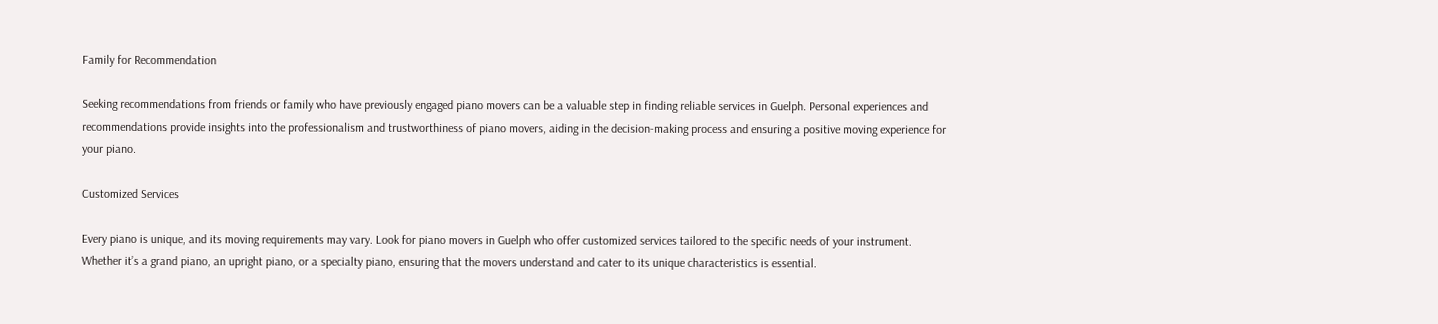Family for Recommendation

Seeking recommendations from friends or family who have previously engaged piano movers can be a valuable step in finding reliable services in Guelph. Personal experiences and recommendations provide insights into the professionalism and trustworthiness of piano movers, aiding in the decision-making process and ensuring a positive moving experience for your piano.

Customized Services

Every piano is unique, and its moving requirements may vary. Look for piano movers in Guelph who offer customized services tailored to the specific needs of your instrument. Whether it’s a grand piano, an upright piano, or a specialty piano, ensuring that the movers understand and cater to its unique characteristics is essential.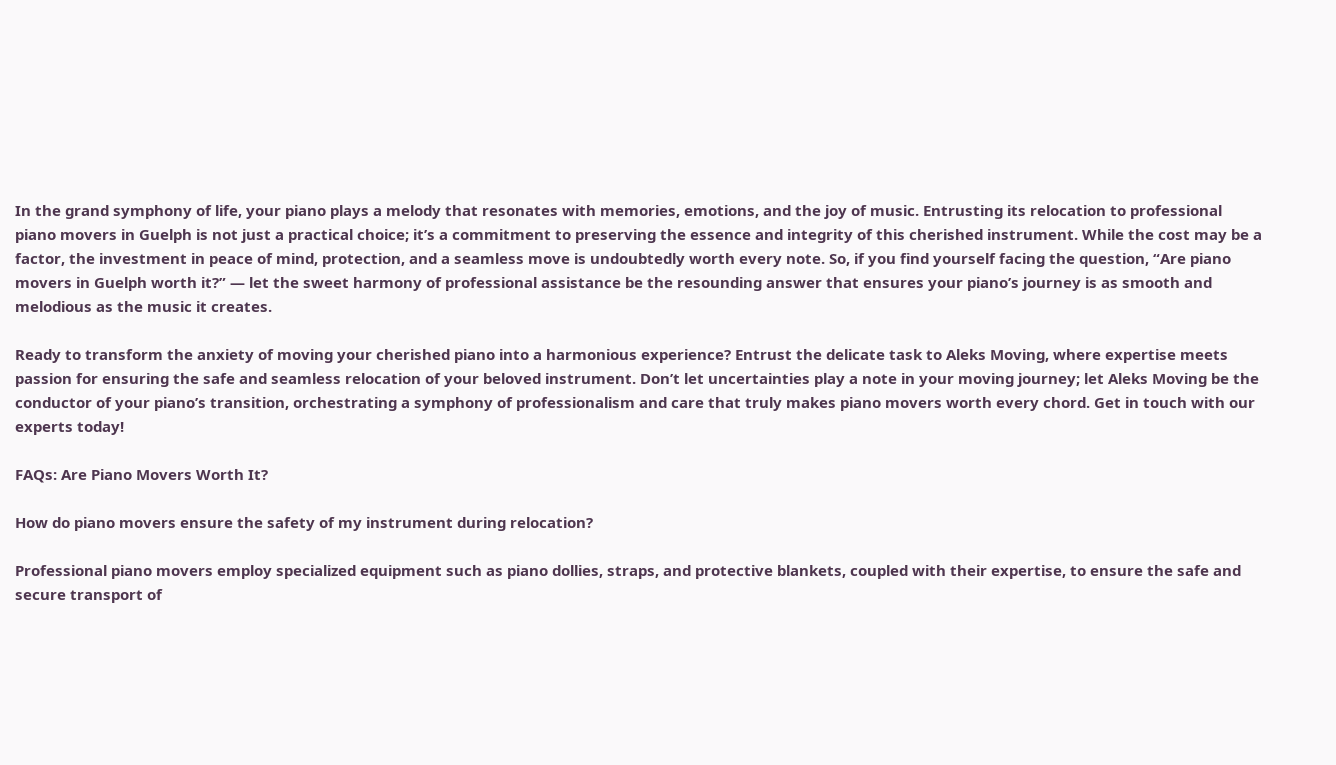In the grand symphony of life, your piano plays a melody that resonates with memories, emotions, and the joy of music. Entrusting its relocation to professional piano movers in Guelph is not just a practical choice; it’s a commitment to preserving the essence and integrity of this cherished instrument. While the cost may be a factor, the investment in peace of mind, protection, and a seamless move is undoubtedly worth every note. So, if you find yourself facing the question, “Are piano movers in Guelph worth it?” — let the sweet harmony of professional assistance be the resounding answer that ensures your piano’s journey is as smooth and melodious as the music it creates.

Ready to transform the anxiety of moving your cherished piano into a harmonious experience? Entrust the delicate task to Aleks Moving, where expertise meets passion for ensuring the safe and seamless relocation of your beloved instrument. Don’t let uncertainties play a note in your moving journey; let Aleks Moving be the conductor of your piano’s transition, orchestrating a symphony of professionalism and care that truly makes piano movers worth every chord. Get in touch with our experts today!

FAQs: Are Piano Movers Worth It?

How do piano movers ensure the safety of my instrument during relocation?

Professional piano movers employ specialized equipment such as piano dollies, straps, and protective blankets, coupled with their expertise, to ensure the safe and secure transport of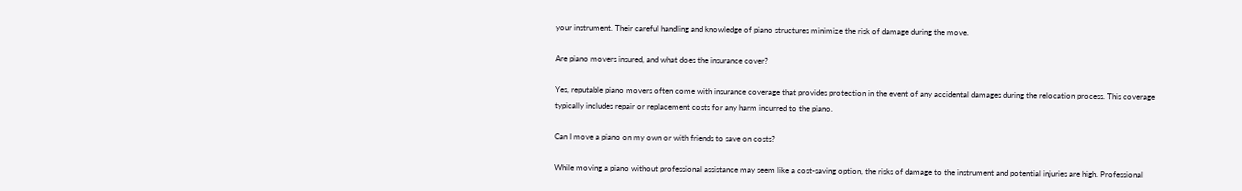your instrument. Their careful handling and knowledge of piano structures minimize the risk of damage during the move.

Are piano movers insured, and what does the insurance cover?

Yes, reputable piano movers often come with insurance coverage that provides protection in the event of any accidental damages during the relocation process. This coverage typically includes repair or replacement costs for any harm incurred to the piano.

Can I move a piano on my own or with friends to save on costs?

While moving a piano without professional assistance may seem like a cost-saving option, the risks of damage to the instrument and potential injuries are high. Professional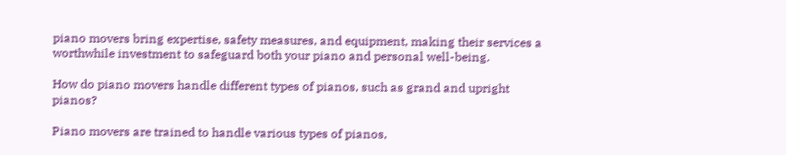piano movers bring expertise, safety measures, and equipment, making their services a worthwhile investment to safeguard both your piano and personal well-being.

How do piano movers handle different types of pianos, such as grand and upright pianos?

Piano movers are trained to handle various types of pianos,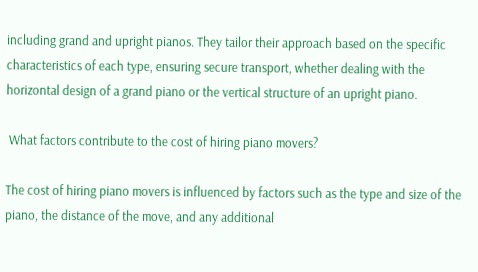including grand and upright pianos. They tailor their approach based on the specific characteristics of each type, ensuring secure transport, whether dealing with the horizontal design of a grand piano or the vertical structure of an upright piano.

 What factors contribute to the cost of hiring piano movers?

The cost of hiring piano movers is influenced by factors such as the type and size of the piano, the distance of the move, and any additional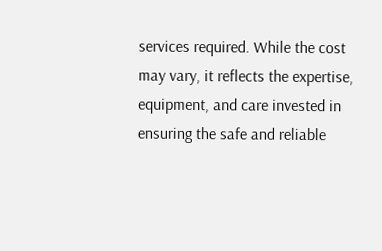services required. While the cost may vary, it reflects the expertise, equipment, and care invested in ensuring the safe and reliable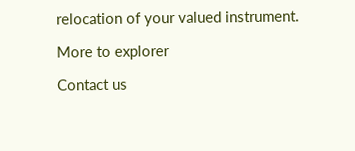relocation of your valued instrument.

More to explorer

Contact us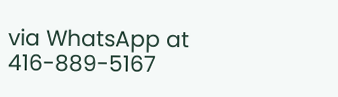via WhatsApp at 416-889-5167